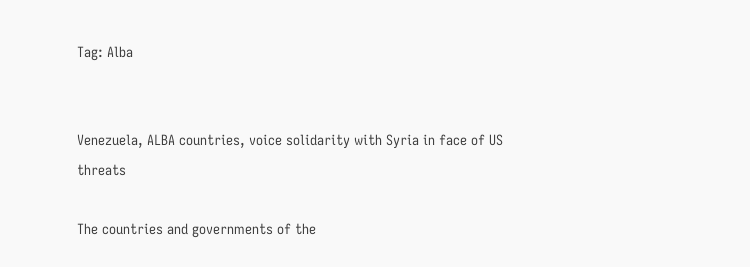Tag: Alba


Venezuela, ALBA countries, voice solidarity with Syria in face of US threats

The countries and governments of the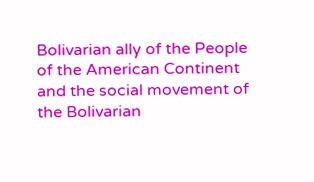Bolivarian ally of the People of the American Continent and the social movement of the Bolivarian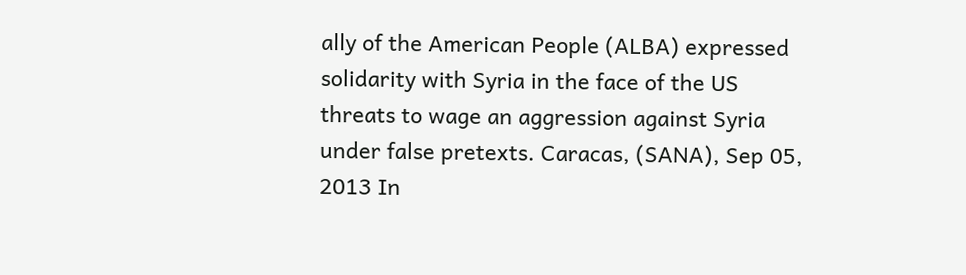ally of the American People (ALBA) expressed solidarity with Syria in the face of the US threats to wage an aggression against Syria under false pretexts. Caracas, (SANA), Sep 05, 2013 In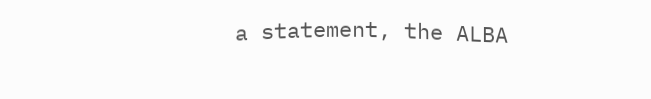a statement, the ALBA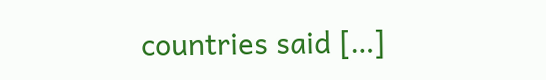countries said […]